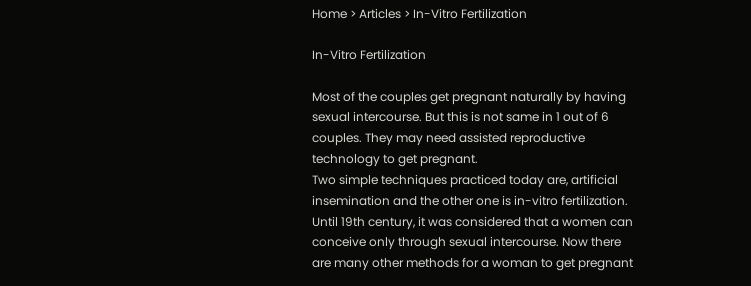Home > Articles > In-Vitro Fertilization

In-Vitro Fertilization

Most of the couples get pregnant naturally by having sexual intercourse. But this is not same in 1 out of 6 couples. They may need assisted reproductive technology to get pregnant.
Two simple techniques practiced today are, artificial insemination and the other one is in-vitro fertilization.
Until 19th century, it was considered that a women can conceive only through sexual intercourse. Now there are many other methods for a woman to get pregnant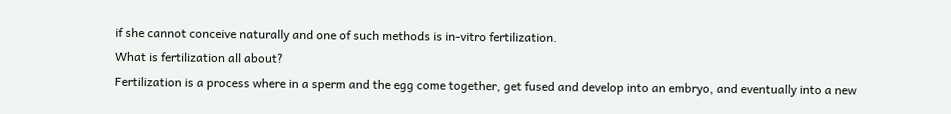if she cannot conceive naturally and one of such methods is in-vitro fertilization.
What is fertilization all about?
Fertilization is a process where in a sperm and the egg come together, get fused and develop into an embryo, and eventually into a new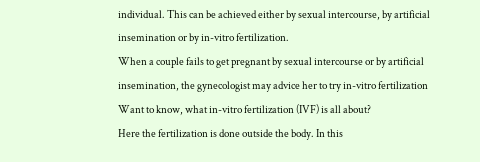individual. This can be achieved either by sexual intercourse, by artificial insemination or by in-vitro fertilization.
When a couple fails to get pregnant by sexual intercourse or by artificial insemination, the gynecologist may advice her to try in-vitro fertilization
Want to know, what in-vitro fertilization (IVF) is all about?
Here the fertilization is done outside the body. In this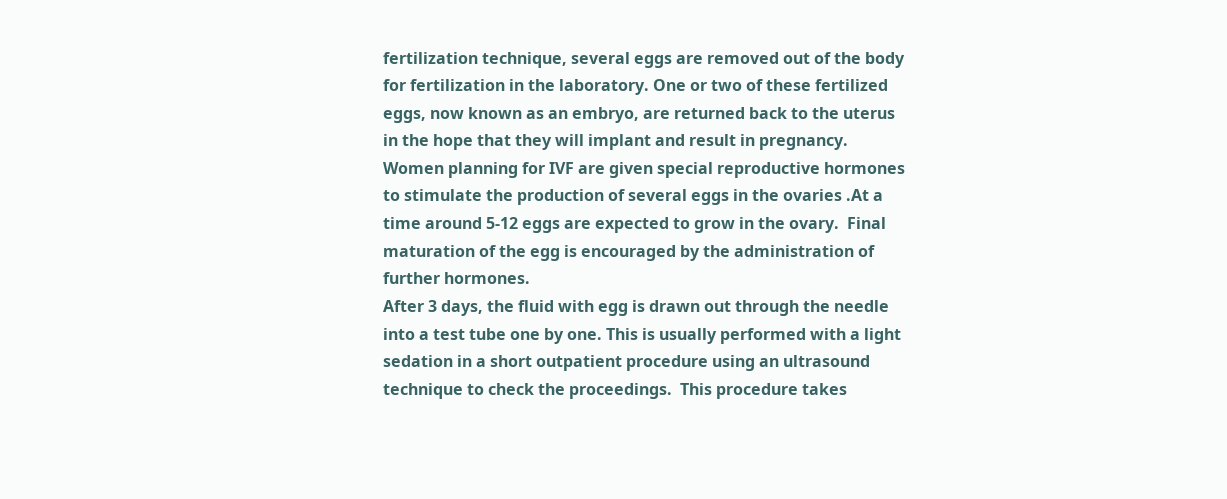fertilization technique, several eggs are removed out of the body for fertilization in the laboratory. One or two of these fertilized eggs, now known as an embryo, are returned back to the uterus in the hope that they will implant and result in pregnancy.
Women planning for IVF are given special reproductive hormones to stimulate the production of several eggs in the ovaries .At a time around 5-12 eggs are expected to grow in the ovary.  Final maturation of the egg is encouraged by the administration of further hormones.
After 3 days, the fluid with egg is drawn out through the needle into a test tube one by one. This is usually performed with a light sedation in a short outpatient procedure using an ultrasound technique to check the proceedings.  This procedure takes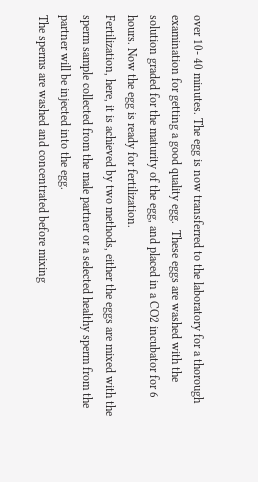over 10- 40 minutes. The egg is now transferred to the laboratory for a thorough examination for getting a good quality egg.  These eggs are washed with the solution graded for the maturity of the egg, and placed in a CO2 incubator for 6 hours. Now the egg is ready for fertilization.
Fertilization, here, it is achieved by two methods, either the eggs are mixed with the sperm sample collected from the male partner or a selected healthy sperm from the partner will be injected into the egg.
The sperms are washed and concentrated before mixing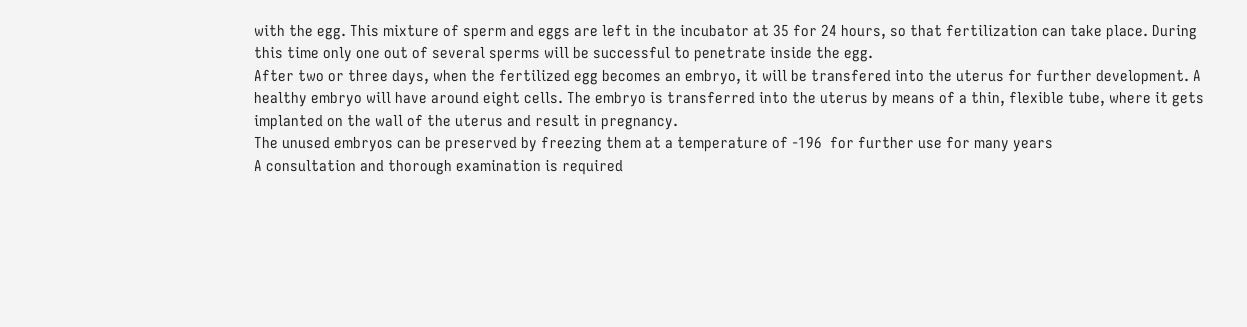with the egg. This mixture of sperm and eggs are left in the incubator at 35 for 24 hours, so that fertilization can take place. During this time only one out of several sperms will be successful to penetrate inside the egg.
After two or three days, when the fertilized egg becomes an embryo, it will be transfered into the uterus for further development. A healthy embryo will have around eight cells. The embryo is transferred into the uterus by means of a thin, flexible tube, where it gets implanted on the wall of the uterus and result in pregnancy.
The unused embryos can be preserved by freezing them at a temperature of -196  for further use for many years
A consultation and thorough examination is required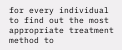for every individual to find out the most appropriate treatment method to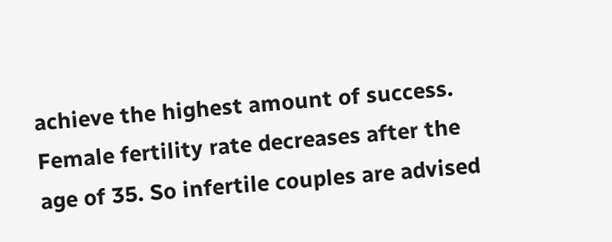achieve the highest amount of success.
Female fertility rate decreases after the age of 35. So infertile couples are advised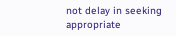not delay in seeking appropriate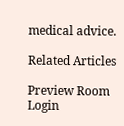medical advice.

Related Articles

Preview Room Login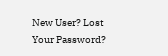New User? Lost Your Password?